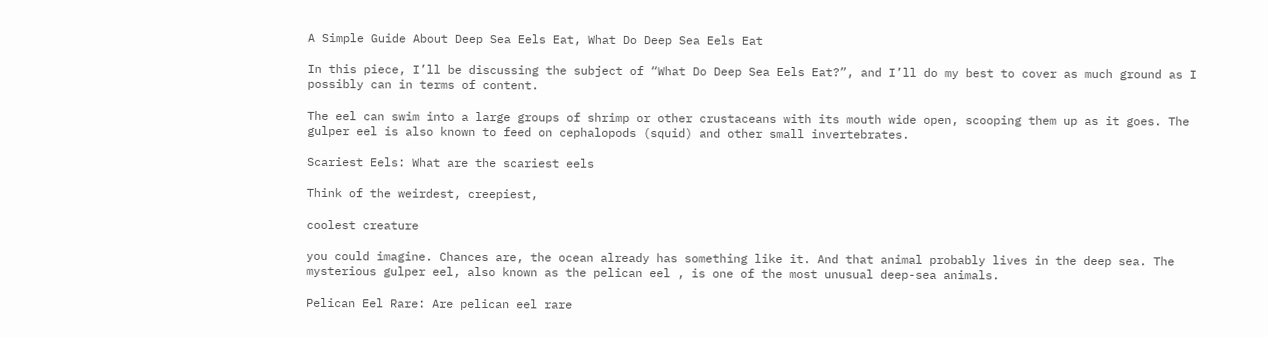A Simple Guide About Deep Sea Eels Eat, What Do Deep Sea Eels Eat

In this piece, I’ll be discussing the subject of “What Do Deep Sea Eels Eat?”, and I’ll do my best to cover as much ground as I possibly can in terms of content.

The eel can swim into a large groups of shrimp or other crustaceans with its mouth wide open, scooping them up as it goes. The gulper eel is also known to feed on cephalopods (squid) and other small invertebrates.

Scariest Eels: What are the scariest eels

Think of the weirdest, creepiest,

coolest creature

you could imagine. Chances are, the ocean already has something like it. And that animal probably lives in the deep sea. The mysterious gulper eel, also known as the pelican eel , is one of the most unusual deep-sea animals.

Pelican Eel Rare: Are pelican eel rare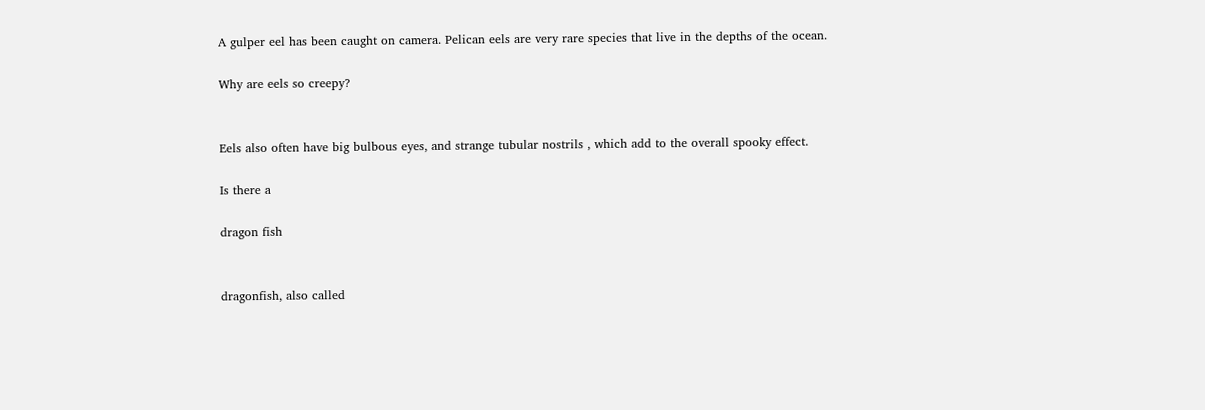A gulper eel has been caught on camera. Pelican eels are very rare species that live in the depths of the ocean.

Why are eels so creepy?


Eels also often have big bulbous eyes, and strange tubular nostrils , which add to the overall spooky effect.

Is there a

dragon fish


dragonfish, also called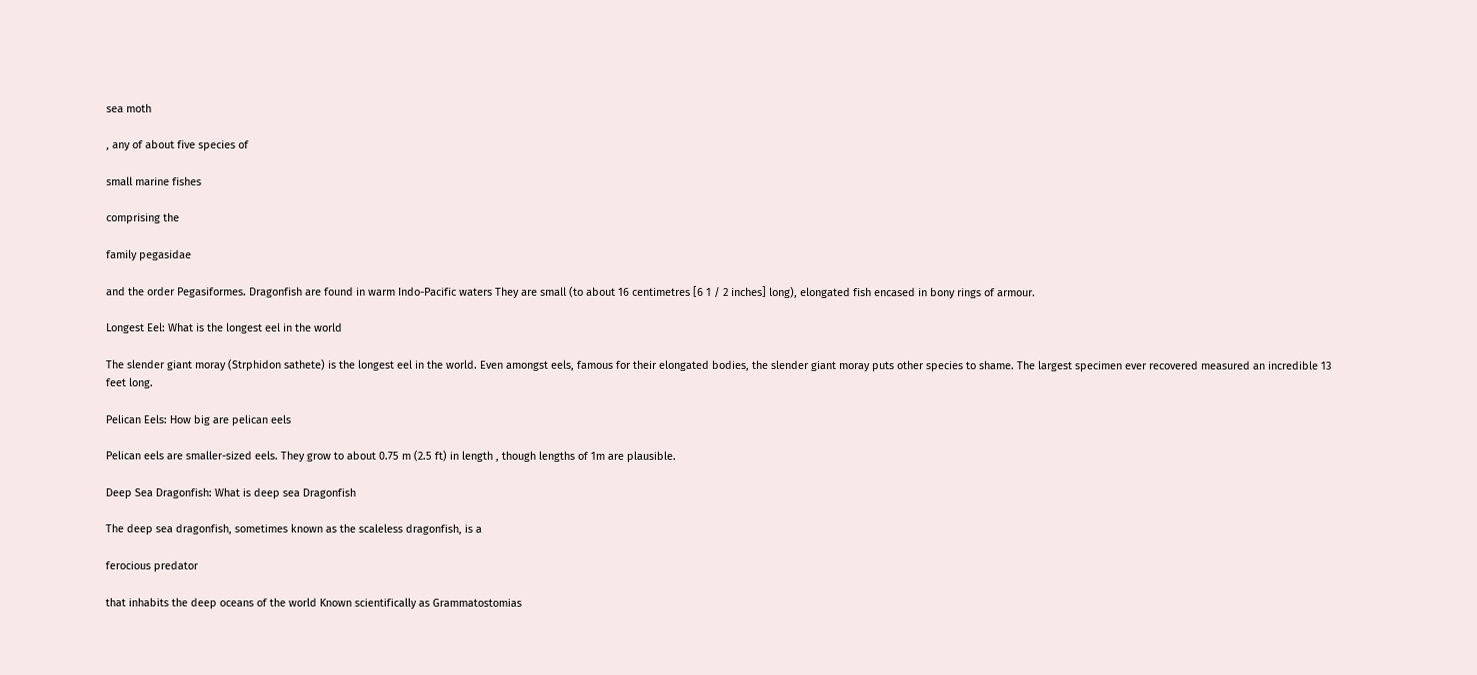sea moth

, any of about five species of

small marine fishes

comprising the

family pegasidae

and the order Pegasiformes. Dragonfish are found in warm Indo-Pacific waters They are small (to about 16 centimetres [6 1 / 2 inches] long), elongated fish encased in bony rings of armour.

Longest Eel: What is the longest eel in the world

The slender giant moray (Strphidon sathete) is the longest eel in the world. Even amongst eels, famous for their elongated bodies, the slender giant moray puts other species to shame. The largest specimen ever recovered measured an incredible 13 feet long.

Pelican Eels: How big are pelican eels

Pelican eels are smaller-sized eels. They grow to about 0.75 m (2.5 ft) in length , though lengths of 1m are plausible.

Deep Sea Dragonfish: What is deep sea Dragonfish

The deep sea dragonfish, sometimes known as the scaleless dragonfish, is a

ferocious predator

that inhabits the deep oceans of the world Known scientifically as Grammatostomias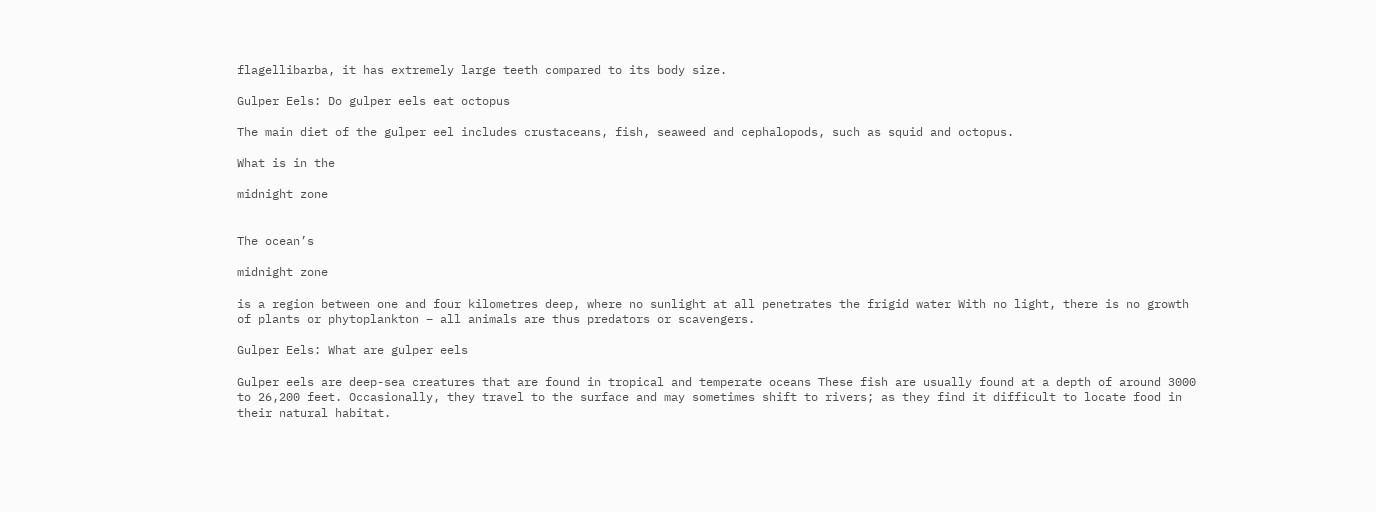flagellibarba, it has extremely large teeth compared to its body size.

Gulper Eels: Do gulper eels eat octopus

The main diet of the gulper eel includes crustaceans, fish, seaweed and cephalopods, such as squid and octopus.

What is in the

midnight zone


The ocean’s

midnight zone

is a region between one and four kilometres deep, where no sunlight at all penetrates the frigid water With no light, there is no growth of plants or phytoplankton – all animals are thus predators or scavengers.

Gulper Eels: What are gulper eels

Gulper eels are deep-sea creatures that are found in tropical and temperate oceans These fish are usually found at a depth of around 3000 to 26,200 feet. Occasionally, they travel to the surface and may sometimes shift to rivers; as they find it difficult to locate food in their natural habitat.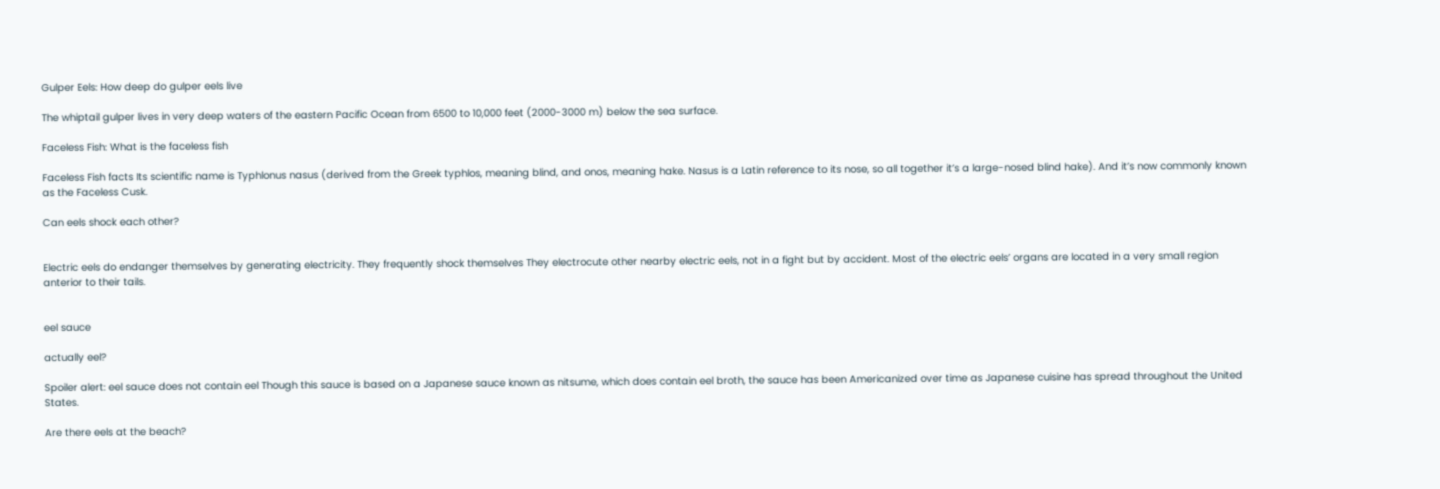Gulper Eels: How deep do gulper eels live

The whiptail gulper lives in very deep waters of the eastern Pacific Ocean from 6500 to 10,000 feet (2000-3000 m) below the sea surface.

Faceless Fish: What is the faceless fish

Faceless Fish facts Its scientific name is Typhlonus nasus (derived from the Greek typhlos, meaning blind, and onos, meaning hake. Nasus is a Latin reference to its nose, so all together it’s a large-nosed blind hake). And it’s now commonly known as the Faceless Cusk.

Can eels shock each other?


Electric eels do endanger themselves by generating electricity. They frequently shock themselves They electrocute other nearby electric eels, not in a fight but by accident. Most of the electric eels’ organs are located in a very small region anterior to their tails.


eel sauce

actually eel?

Spoiler alert: eel sauce does not contain eel Though this sauce is based on a Japanese sauce known as nitsume, which does contain eel broth, the sauce has been Americanized over time as Japanese cuisine has spread throughout the United States.

Are there eels at the beach?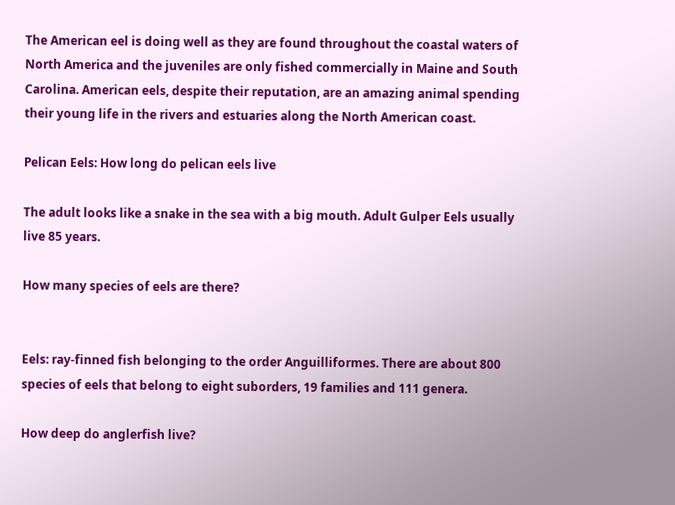The American eel is doing well as they are found throughout the coastal waters of North America and the juveniles are only fished commercially in Maine and South Carolina. American eels, despite their reputation, are an amazing animal spending their young life in the rivers and estuaries along the North American coast.

Pelican Eels: How long do pelican eels live

The adult looks like a snake in the sea with a big mouth. Adult Gulper Eels usually live 85 years.

How many species of eels are there?


Eels: ray-finned fish belonging to the order Anguilliformes. There are about 800 species of eels that belong to eight suborders, 19 families and 111 genera.

How deep do anglerfish live?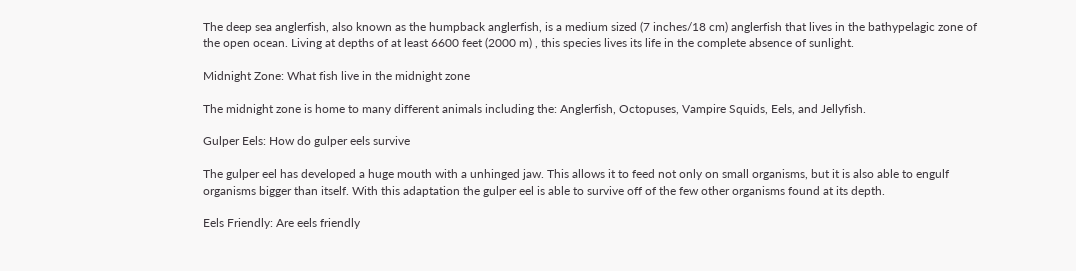The deep sea anglerfish, also known as the humpback anglerfish, is a medium sized (7 inches/18 cm) anglerfish that lives in the bathypelagic zone of the open ocean. Living at depths of at least 6600 feet (2000 m) , this species lives its life in the complete absence of sunlight.

Midnight Zone: What fish live in the midnight zone

The midnight zone is home to many different animals including the: Anglerfish, Octopuses, Vampire Squids, Eels, and Jellyfish.

Gulper Eels: How do gulper eels survive

The gulper eel has developed a huge mouth with a unhinged jaw. This allows it to feed not only on small organisms, but it is also able to engulf organisms bigger than itself. With this adaptation the gulper eel is able to survive off of the few other organisms found at its depth.

Eels Friendly: Are eels friendly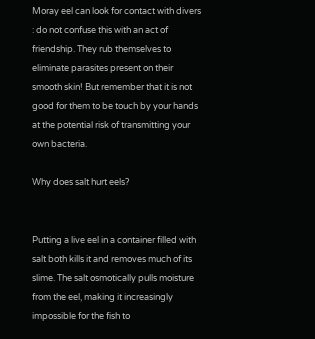Moray eel can look for contact with divers : do not confuse this with an act of friendship. They rub themselves to eliminate parasites present on their smooth skin! But remember that it is not good for them to be touch by your hands at the potential risk of transmitting your own bacteria.

Why does salt hurt eels?


Putting a live eel in a container filled with salt both kills it and removes much of its slime. The salt osmotically pulls moisture from the eel, making it increasingly impossible for the fish to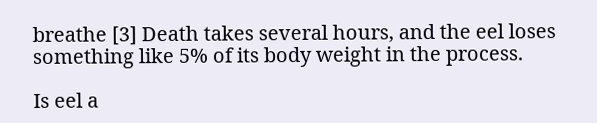breathe [3] Death takes several hours, and the eel loses something like 5% of its body weight in the process.

Is eel a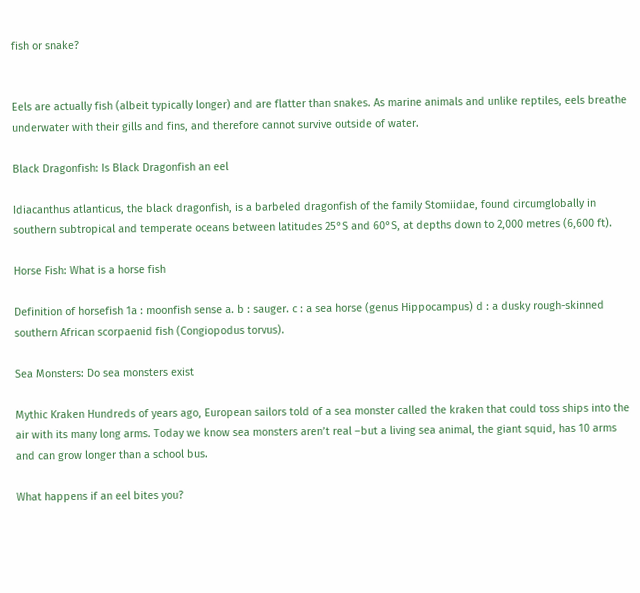fish or snake?


Eels are actually fish (albeit typically longer) and are flatter than snakes. As marine animals and unlike reptiles, eels breathe underwater with their gills and fins, and therefore cannot survive outside of water.

Black Dragonfish: Is Black Dragonfish an eel

Idiacanthus atlanticus, the black dragonfish, is a barbeled dragonfish of the family Stomiidae, found circumglobally in southern subtropical and temperate oceans between latitudes 25°S and 60°S, at depths down to 2,000 metres (6,600 ft).

Horse Fish: What is a horse fish

Definition of horsefish 1a : moonfish sense a. b : sauger. c : a sea horse (genus Hippocampus) d : a dusky rough-skinned southern African scorpaenid fish (Congiopodus torvus).

Sea Monsters: Do sea monsters exist

Mythic Kraken Hundreds of years ago, European sailors told of a sea monster called the kraken that could toss ships into the air with its many long arms. Today we know sea monsters aren’t real –but a living sea animal, the giant squid, has 10 arms and can grow longer than a school bus.

What happens if an eel bites you?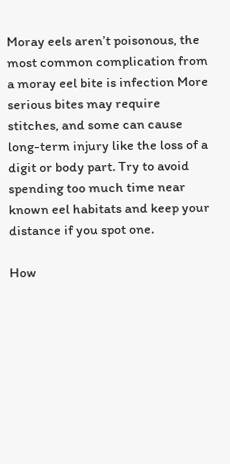Moray eels aren’t poisonous, the most common complication from a moray eel bite is infection More serious bites may require stitches, and some can cause long-term injury like the loss of a digit or body part. Try to avoid spending too much time near known eel habitats and keep your distance if you spot one.

How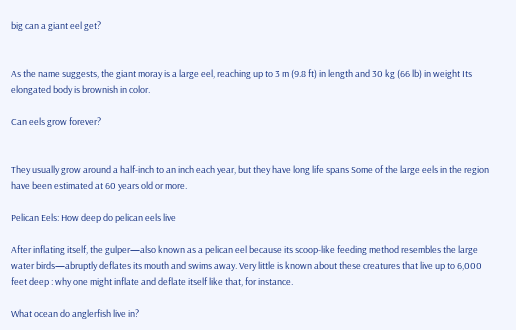big can a giant eel get?


As the name suggests, the giant moray is a large eel, reaching up to 3 m (9.8 ft) in length and 30 kg (66 lb) in weight Its elongated body is brownish in color.

Can eels grow forever?


They usually grow around a half-inch to an inch each year, but they have long life spans Some of the large eels in the region have been estimated at 60 years old or more.

Pelican Eels: How deep do pelican eels live

After inflating itself, the gulper—also known as a pelican eel because its scoop-like feeding method resembles the large water birds—abruptly deflates its mouth and swims away. Very little is known about these creatures that live up to 6,000 feet deep : why one might inflate and deflate itself like that, for instance.

What ocean do anglerfish live in?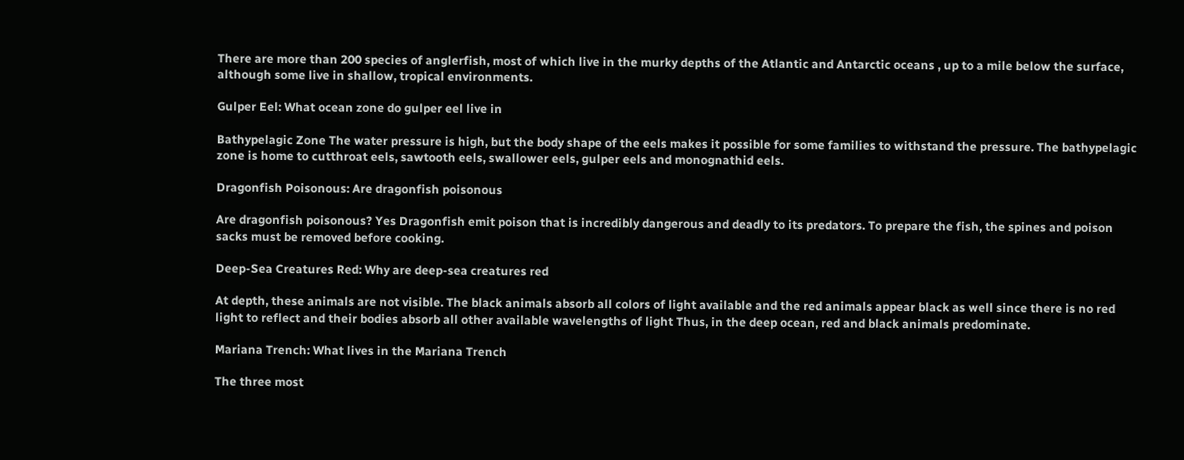There are more than 200 species of anglerfish, most of which live in the murky depths of the Atlantic and Antarctic oceans , up to a mile below the surface, although some live in shallow, tropical environments.

Gulper Eel: What ocean zone do gulper eel live in

Bathypelagic Zone The water pressure is high, but the body shape of the eels makes it possible for some families to withstand the pressure. The bathypelagic zone is home to cutthroat eels, sawtooth eels, swallower eels, gulper eels and monognathid eels.

Dragonfish Poisonous: Are dragonfish poisonous

Are dragonfish poisonous? Yes Dragonfish emit poison that is incredibly dangerous and deadly to its predators. To prepare the fish, the spines and poison sacks must be removed before cooking.

Deep-Sea Creatures Red: Why are deep-sea creatures red

At depth, these animals are not visible. The black animals absorb all colors of light available and the red animals appear black as well since there is no red light to reflect and their bodies absorb all other available wavelengths of light Thus, in the deep ocean, red and black animals predominate.

Mariana Trench: What lives in the Mariana Trench

The three most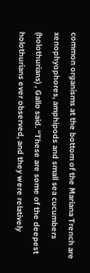common organisms at the bottom of the Mariana Trench are xenophyophores, amphipods and small sea cucumbers (holothurians) , Gallo said. “These are some of the deepest holothurians ever observed, and they were relatively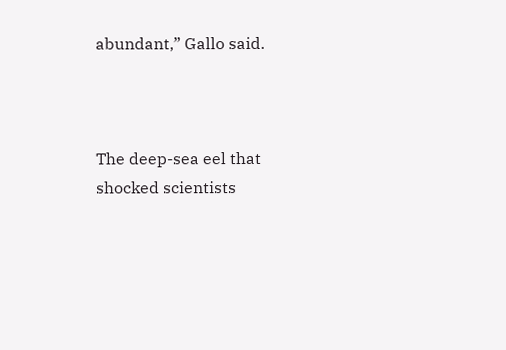abundant,” Gallo said.



The deep-sea eel that shocked scientists